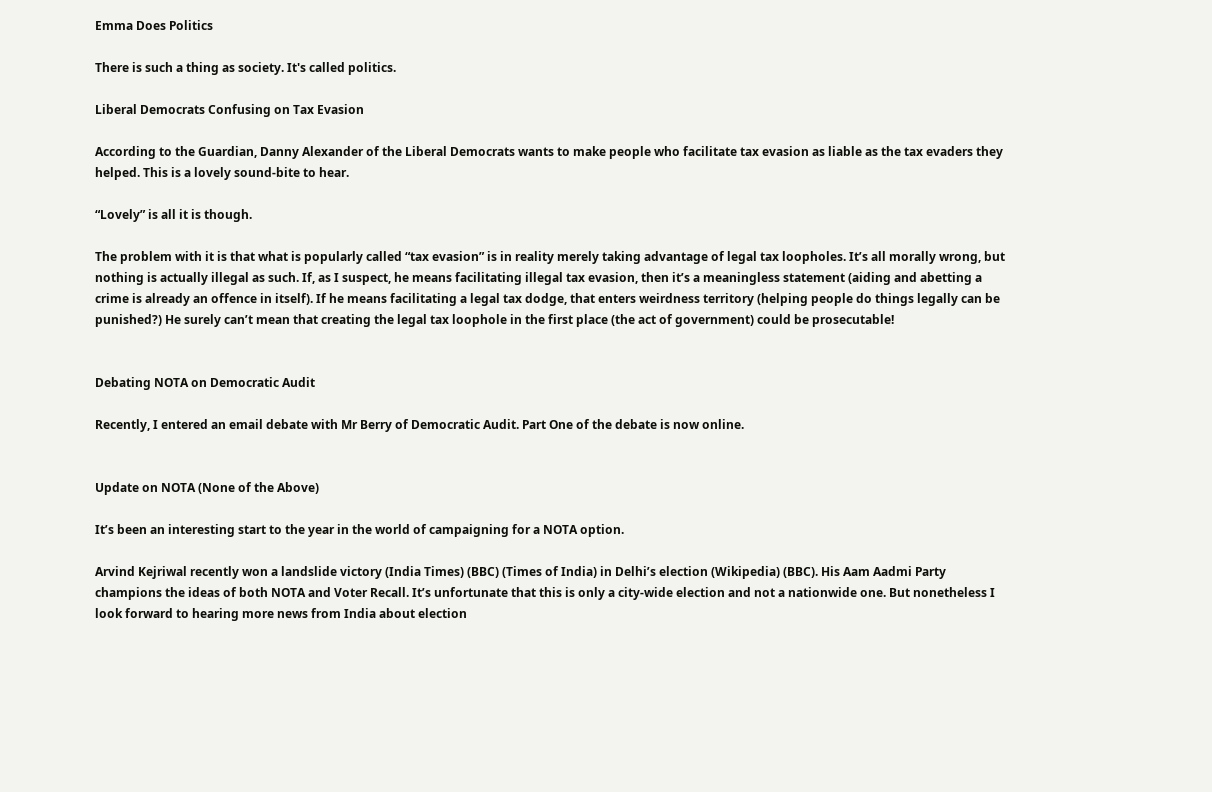Emma Does Politics

There is such a thing as society. It's called politics.

Liberal Democrats Confusing on Tax Evasion

According to the Guardian, Danny Alexander of the Liberal Democrats wants to make people who facilitate tax evasion as liable as the tax evaders they helped. This is a lovely sound-bite to hear.

“Lovely” is all it is though.

The problem with it is that what is popularly called “tax evasion” is in reality merely taking advantage of legal tax loopholes. It’s all morally wrong, but nothing is actually illegal as such. If, as I suspect, he means facilitating illegal tax evasion, then it’s a meaningless statement (aiding and abetting a crime is already an offence in itself). If he means facilitating a legal tax dodge, that enters weirdness territory (helping people do things legally can be punished?) He surely can’t mean that creating the legal tax loophole in the first place (the act of government) could be prosecutable!


Debating NOTA on Democratic Audit

Recently, I entered an email debate with Mr Berry of Democratic Audit. Part One of the debate is now online.


Update on NOTA (None of the Above)

It’s been an interesting start to the year in the world of campaigning for a NOTA option.

Arvind Kejriwal recently won a landslide victory (India Times) (BBC) (Times of India) in Delhi’s election (Wikipedia) (BBC). His Aam Aadmi Party champions the ideas of both NOTA and Voter Recall. It’s unfortunate that this is only a city-wide election and not a nationwide one. But nonetheless I look forward to hearing more news from India about election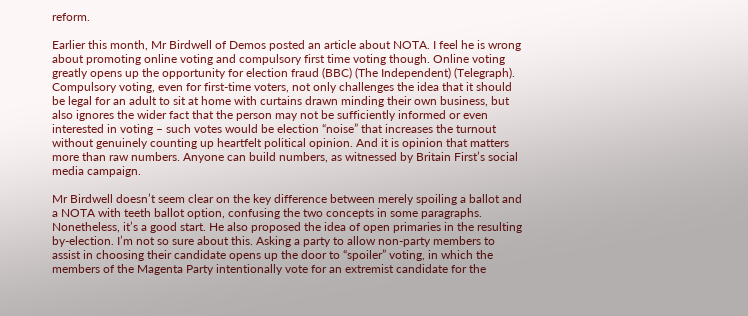reform.

Earlier this month, Mr Birdwell of Demos posted an article about NOTA. I feel he is wrong about promoting online voting and compulsory first time voting though. Online voting greatly opens up the opportunity for election fraud (BBC) (The Independent) (Telegraph). Compulsory voting, even for first-time voters, not only challenges the idea that it should be legal for an adult to sit at home with curtains drawn minding their own business, but also ignores the wider fact that the person may not be sufficiently informed or even interested in voting – such votes would be election “noise” that increases the turnout without genuinely counting up heartfelt political opinion. And it is opinion that matters more than raw numbers. Anyone can build numbers, as witnessed by Britain First’s social media campaign.

Mr Birdwell doesn’t seem clear on the key difference between merely spoiling a ballot and a NOTA with teeth ballot option, confusing the two concepts in some paragraphs. Nonetheless, it’s a good start. He also proposed the idea of open primaries in the resulting by-election. I’m not so sure about this. Asking a party to allow non-party members to assist in choosing their candidate opens up the door to “spoiler” voting, in which the members of the Magenta Party intentionally vote for an extremist candidate for the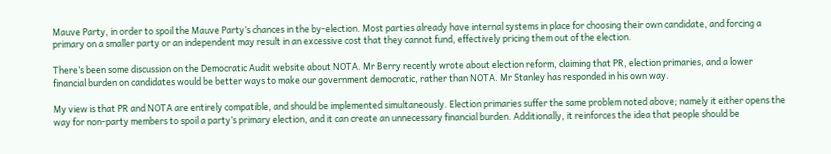Mauve Party, in order to spoil the Mauve Party’s chances in the by-election. Most parties already have internal systems in place for choosing their own candidate, and forcing a primary on a smaller party or an independent may result in an excessive cost that they cannot fund, effectively pricing them out of the election.

There’s been some discussion on the Democratic Audit website about NOTA. Mr Berry recently wrote about election reform, claiming that PR, election primaries, and a lower financial burden on candidates would be better ways to make our government democratic, rather than NOTA. Mr Stanley has responded in his own way.

My view is that PR and NOTA are entirely compatible, and should be implemented simultaneously. Election primaries suffer the same problem noted above; namely it either opens the way for non-party members to spoil a party’s primary election, and it can create an unnecessary financial burden. Additionally, it reinforces the idea that people should be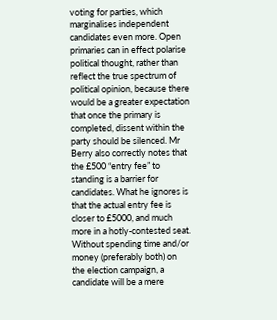voting for parties, which marginalises independent candidates even more. Open primaries can in effect polarise political thought, rather than reflect the true spectrum of political opinion, because there would be a greater expectation that once the primary is completed, dissent within the party should be silenced. Mr Berry also correctly notes that the £500 “entry fee” to standing is a barrier for candidates. What he ignores is that the actual entry fee is closer to £5000, and much more in a hotly-contested seat. Without spending time and/or money (preferably both) on the election campaign, a candidate will be a mere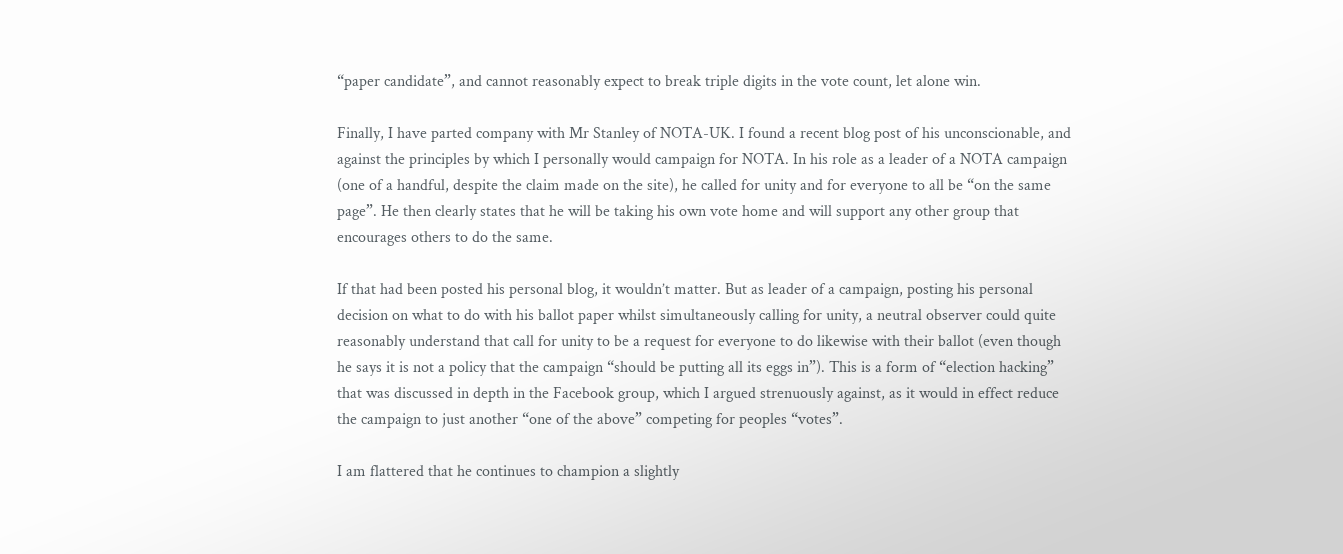“paper candidate”, and cannot reasonably expect to break triple digits in the vote count, let alone win.

Finally, I have parted company with Mr Stanley of NOTA-UK. I found a recent blog post of his unconscionable, and against the principles by which I personally would campaign for NOTA. In his role as a leader of a NOTA campaign (one of a handful, despite the claim made on the site), he called for unity and for everyone to all be “on the same page”. He then clearly states that he will be taking his own vote home and will support any other group that encourages others to do the same.

If that had been posted his personal blog, it wouldn’t matter. But as leader of a campaign, posting his personal decision on what to do with his ballot paper whilst simultaneously calling for unity, a neutral observer could quite reasonably understand that call for unity to be a request for everyone to do likewise with their ballot (even though he says it is not a policy that the campaign “should be putting all its eggs in”). This is a form of “election hacking” that was discussed in depth in the Facebook group, which I argued strenuously against, as it would in effect reduce the campaign to just another “one of the above” competing for peoples “votes”.

I am flattered that he continues to champion a slightly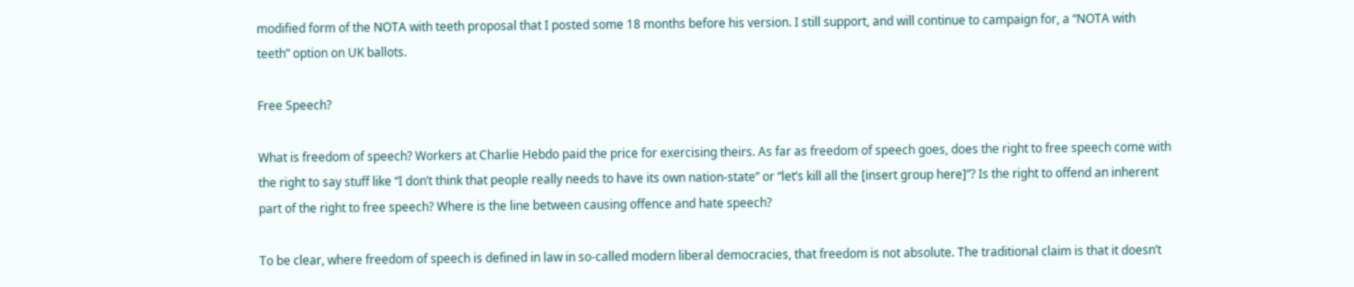modified form of the NOTA with teeth proposal that I posted some 18 months before his version. I still support, and will continue to campaign for, a “NOTA with teeth” option on UK ballots.

Free Speech?

What is freedom of speech? Workers at Charlie Hebdo paid the price for exercising theirs. As far as freedom of speech goes, does the right to free speech come with the right to say stuff like “I don’t think that people really needs to have its own nation-state” or “let’s kill all the [insert group here]”? Is the right to offend an inherent part of the right to free speech? Where is the line between causing offence and hate speech?

To be clear, where freedom of speech is defined in law in so-called modern liberal democracies, that freedom is not absolute. The traditional claim is that it doesn’t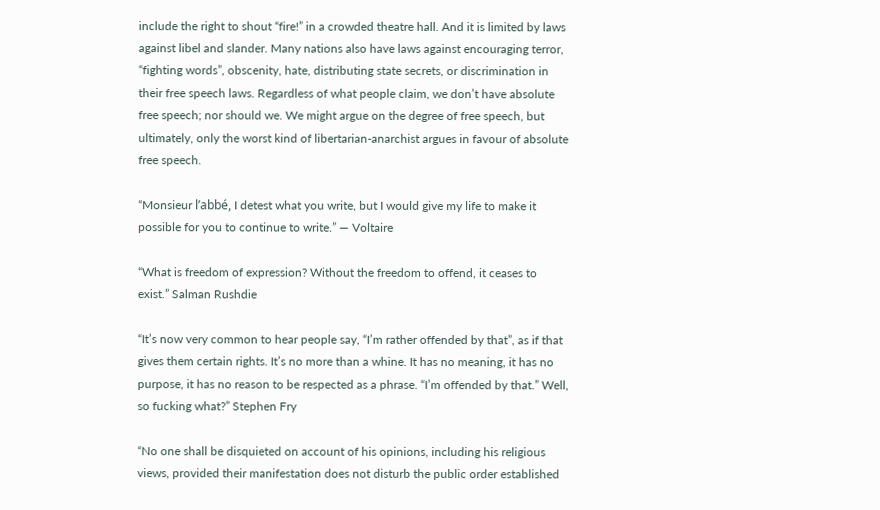include the right to shout “fire!” in a crowded theatre hall. And it is limited by laws against libel and slander. Many nations also have laws against encouraging terror, “fighting words”, obscenity, hate, distributing state secrets, or discrimination in their free speech laws. Regardless of what people claim, we don’t have absolute free speech; nor should we. We might argue on the degree of free speech, but ultimately, only the worst kind of libertarian-anarchist argues in favour of absolute free speech.

“Monsieur l’abbé, I detest what you write, but I would give my life to make it possible for you to continue to write.” — Voltaire

“What is freedom of expression? Without the freedom to offend, it ceases to exist.” Salman Rushdie

“It’s now very common to hear people say, “I’m rather offended by that”, as if that gives them certain rights. It’s no more than a whine. It has no meaning, it has no purpose, it has no reason to be respected as a phrase. “I’m offended by that.” Well, so fucking what?” Stephen Fry

“No one shall be disquieted on account of his opinions, including his religious views, provided their manifestation does not disturb the public order established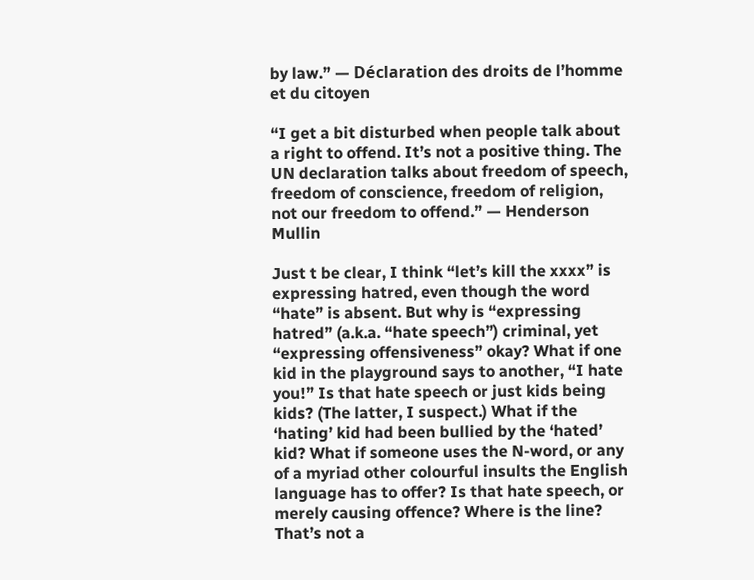by law.” — Déclaration des droits de l’homme et du citoyen

“I get a bit disturbed when people talk about a right to offend. It’s not a positive thing. The UN declaration talks about freedom of speech, freedom of conscience, freedom of religion, not our freedom to offend.” — Henderson Mullin

Just t be clear, I think “let’s kill the xxxx” is expressing hatred, even though the word “hate” is absent. But why is “expressing hatred” (a.k.a. “hate speech”) criminal, yet “expressing offensiveness” okay? What if one kid in the playground says to another, “I hate you!” Is that hate speech or just kids being kids? (The latter, I suspect.) What if the ‘hating’ kid had been bullied by the ‘hated’ kid? What if someone uses the N-word, or any of a myriad other colourful insults the English language has to offer? Is that hate speech, or merely causing offence? Where is the line? That’s not a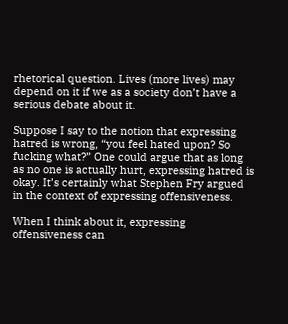rhetorical question. Lives (more lives) may depend on it if we as a society don’t have a serious debate about it.

Suppose I say to the notion that expressing hatred is wrong, “you feel hated upon? So fucking what?” One could argue that as long as no one is actually hurt, expressing hatred is okay. It’s certainly what Stephen Fry argued in the context of expressing offensiveness.

When I think about it, expressing offensiveness can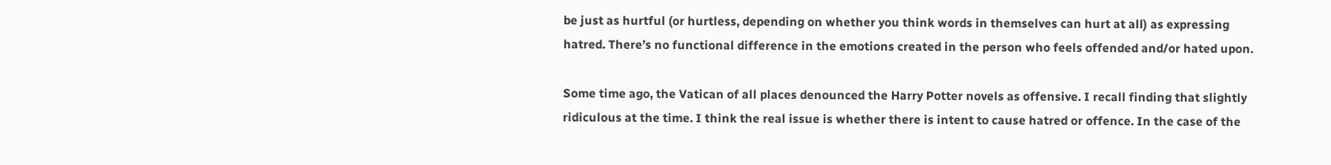be just as hurtful (or hurtless, depending on whether you think words in themselves can hurt at all) as expressing hatred. There’s no functional difference in the emotions created in the person who feels offended and/or hated upon.

Some time ago, the Vatican of all places denounced the Harry Potter novels as offensive. I recall finding that slightly ridiculous at the time. I think the real issue is whether there is intent to cause hatred or offence. In the case of the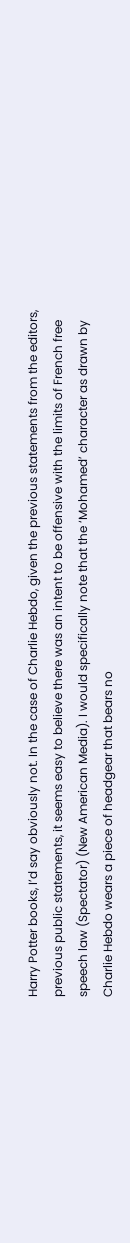Harry Potter books, I’d say obviously not. In the case of Charlie Hebdo, given the previous statements from the editors, previous public statements, it seems easy to believe there was an intent to be offensive with the limits of French free speech law (Spectator) (New American Media). I would specifically note that the ‘Mohamed’ character as drawn by Charlie Hebdo wears a piece of headgear that bears no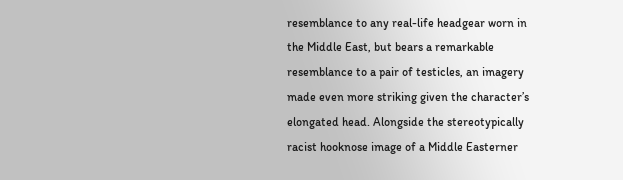resemblance to any real-life headgear worn in the Middle East, but bears a remarkable resemblance to a pair of testicles, an imagery made even more striking given the character’s elongated head. Alongside the stereotypically racist hooknose image of a Middle Easterner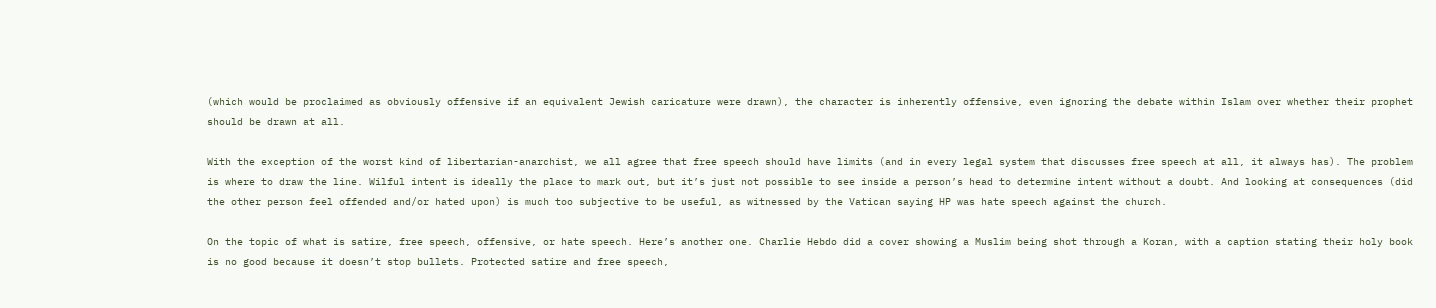(which would be proclaimed as obviously offensive if an equivalent Jewish caricature were drawn), the character is inherently offensive, even ignoring the debate within Islam over whether their prophet should be drawn at all.

With the exception of the worst kind of libertarian-anarchist, we all agree that free speech should have limits (and in every legal system that discusses free speech at all, it always has). The problem is where to draw the line. Wilful intent is ideally the place to mark out, but it’s just not possible to see inside a person’s head to determine intent without a doubt. And looking at consequences (did the other person feel offended and/or hated upon) is much too subjective to be useful, as witnessed by the Vatican saying HP was hate speech against the church.

On the topic of what is satire, free speech, offensive, or hate speech. Here’s another one. Charlie Hebdo did a cover showing a Muslim being shot through a Koran, with a caption stating their holy book is no good because it doesn’t stop bullets. Protected satire and free speech,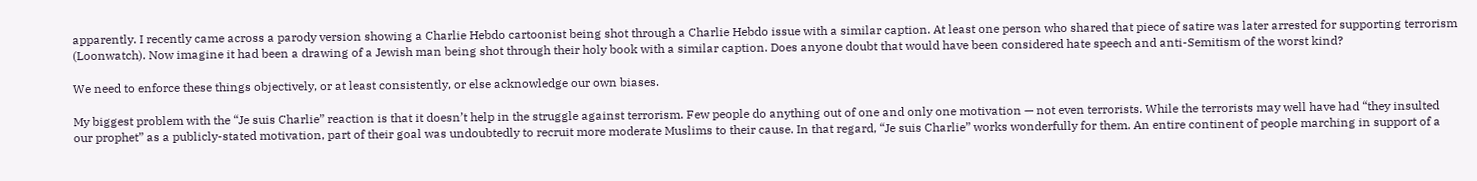apparently. I recently came across a parody version showing a Charlie Hebdo cartoonist being shot through a Charlie Hebdo issue with a similar caption. At least one person who shared that piece of satire was later arrested for supporting terrorism (Loonwatch). Now imagine it had been a drawing of a Jewish man being shot through their holy book with a similar caption. Does anyone doubt that would have been considered hate speech and anti-Semitism of the worst kind?

We need to enforce these things objectively, or at least consistently, or else acknowledge our own biases.

My biggest problem with the “Je suis Charlie” reaction is that it doesn’t help in the struggle against terrorism. Few people do anything out of one and only one motivation — not even terrorists. While the terrorists may well have had “they insulted our prophet” as a publicly-stated motivation, part of their goal was undoubtedly to recruit more moderate Muslims to their cause. In that regard, “Je suis Charlie” works wonderfully for them. An entire continent of people marching in support of a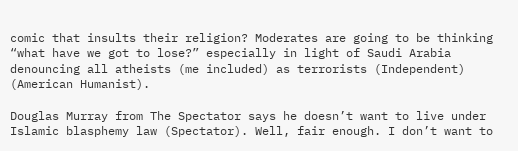comic that insults their religion? Moderates are going to be thinking “what have we got to lose?” especially in light of Saudi Arabia denouncing all atheists (me included) as terrorists (Independent) (American Humanist).

Douglas Murray from The Spectator says he doesn’t want to live under Islamic blasphemy law (Spectator). Well, fair enough. I don’t want to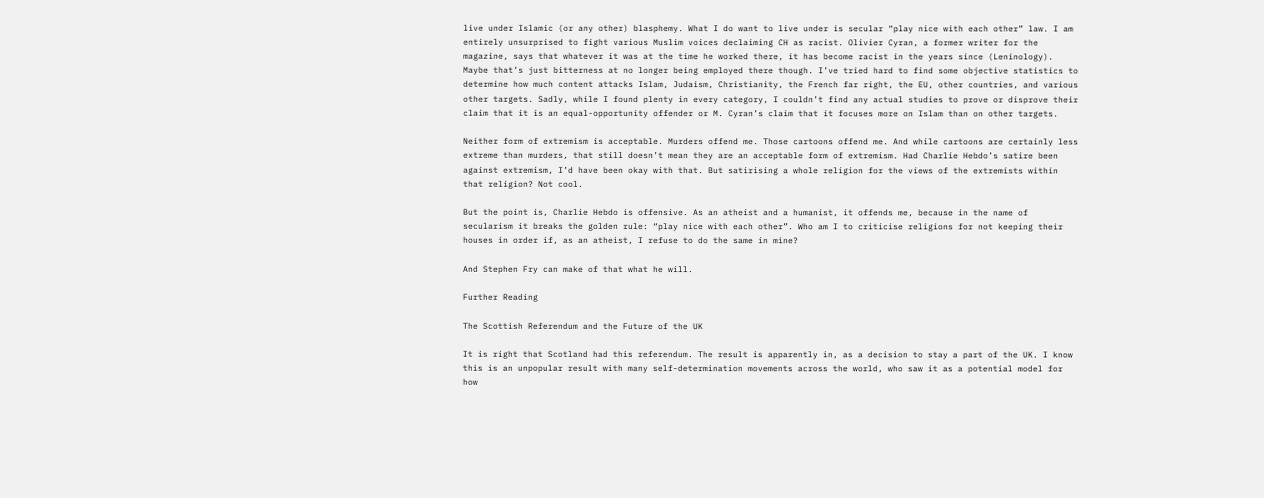live under Islamic (or any other) blasphemy. What I do want to live under is secular “play nice with each other” law. I am entirely unsurprised to fight various Muslim voices declaiming CH as racist. Olivier Cyran, a former writer for the magazine, says that whatever it was at the time he worked there, it has become racist in the years since (Leninology). Maybe that’s just bitterness at no longer being employed there though. I’ve tried hard to find some objective statistics to determine how much content attacks Islam, Judaism, Christianity, the French far right, the EU, other countries, and various other targets. Sadly, while I found plenty in every category, I couldn’t find any actual studies to prove or disprove their claim that it is an equal-opportunity offender or M. Cyran’s claim that it focuses more on Islam than on other targets.

Neither form of extremism is acceptable. Murders offend me. Those cartoons offend me. And while cartoons are certainly less extreme than murders, that still doesn’t mean they are an acceptable form of extremism. Had Charlie Hebdo’s satire been against extremism, I’d have been okay with that. But satirising a whole religion for the views of the extremists within that religion? Not cool.

But the point is, Charlie Hebdo is offensive. As an atheist and a humanist, it offends me, because in the name of secularism it breaks the golden rule: “play nice with each other”. Who am I to criticise religions for not keeping their houses in order if, as an atheist, I refuse to do the same in mine?

And Stephen Fry can make of that what he will.

Further Reading

The Scottish Referendum and the Future of the UK

It is right that Scotland had this referendum. The result is apparently in, as a decision to stay a part of the UK. I know this is an unpopular result with many self-determination movements across the world, who saw it as a potential model for how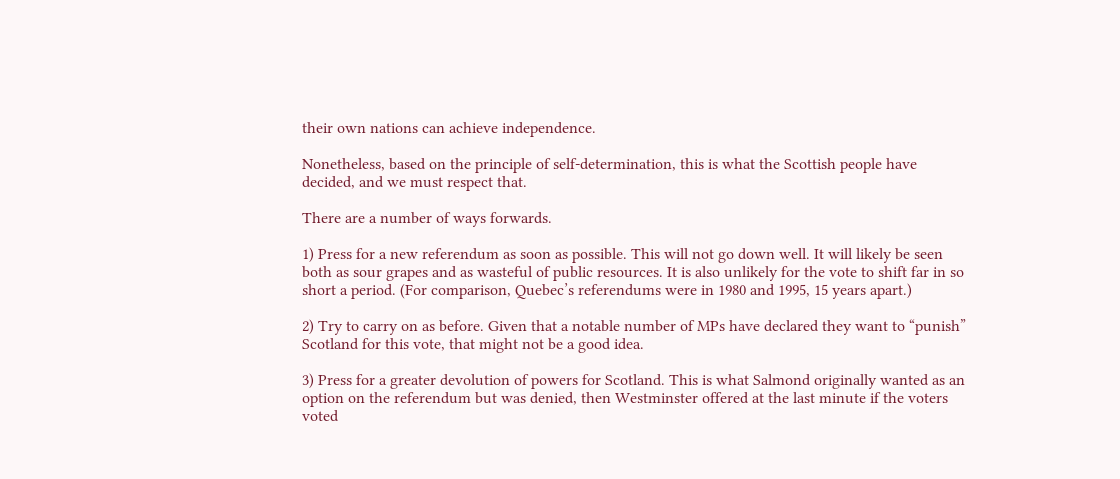their own nations can achieve independence.

Nonetheless, based on the principle of self-determination, this is what the Scottish people have decided, and we must respect that.

There are a number of ways forwards.

1) Press for a new referendum as soon as possible. This will not go down well. It will likely be seen both as sour grapes and as wasteful of public resources. It is also unlikely for the vote to shift far in so short a period. (For comparison, Quebec’s referendums were in 1980 and 1995, 15 years apart.)

2) Try to carry on as before. Given that a notable number of MPs have declared they want to “punish” Scotland for this vote, that might not be a good idea.

3) Press for a greater devolution of powers for Scotland. This is what Salmond originally wanted as an option on the referendum but was denied, then Westminster offered at the last minute if the voters voted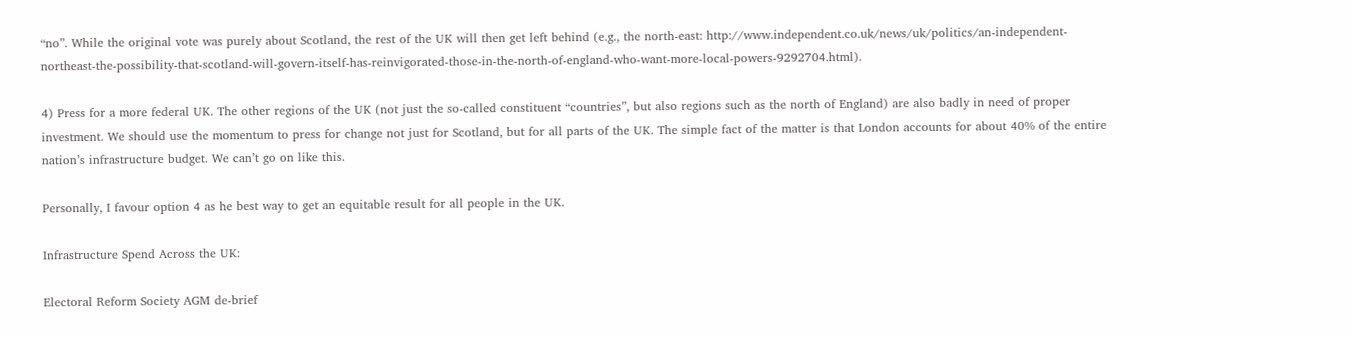“no”. While the original vote was purely about Scotland, the rest of the UK will then get left behind (e.g., the north-east: http://www.independent.co.uk/news/uk/politics/an-independent-northeast-the-possibility-that-scotland-will-govern-itself-has-reinvigorated-those-in-the-north-of-england-who-want-more-local-powers-9292704.html).

4) Press for a more federal UK. The other regions of the UK (not just the so-called constituent “countries”, but also regions such as the north of England) are also badly in need of proper investment. We should use the momentum to press for change not just for Scotland, but for all parts of the UK. The simple fact of the matter is that London accounts for about 40% of the entire nation’s infrastructure budget. We can’t go on like this.

Personally, I favour option 4 as he best way to get an equitable result for all people in the UK.

Infrastructure Spend Across the UK:

Electoral Reform Society AGM de-brief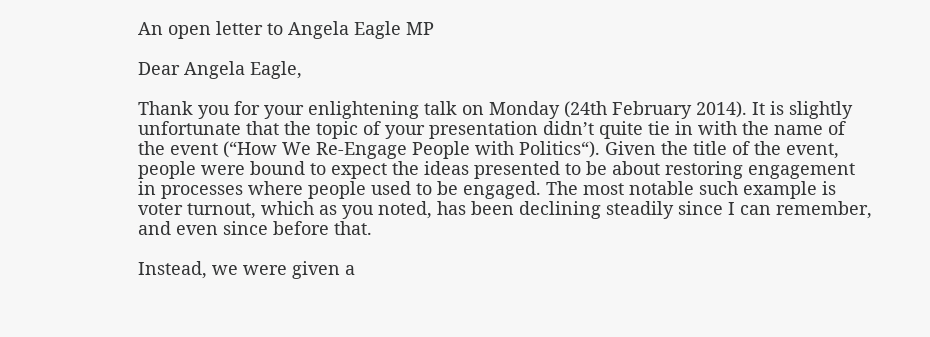An open letter to Angela Eagle MP

Dear Angela Eagle,

Thank you for your enlightening talk on Monday (24th February 2014). It is slightly unfortunate that the topic of your presentation didn’t quite tie in with the name of the event (“How We Re-Engage People with Politics“). Given the title of the event, people were bound to expect the ideas presented to be about restoring engagement in processes where people used to be engaged. The most notable such example is voter turnout, which as you noted, has been declining steadily since I can remember, and even since before that.

Instead, we were given a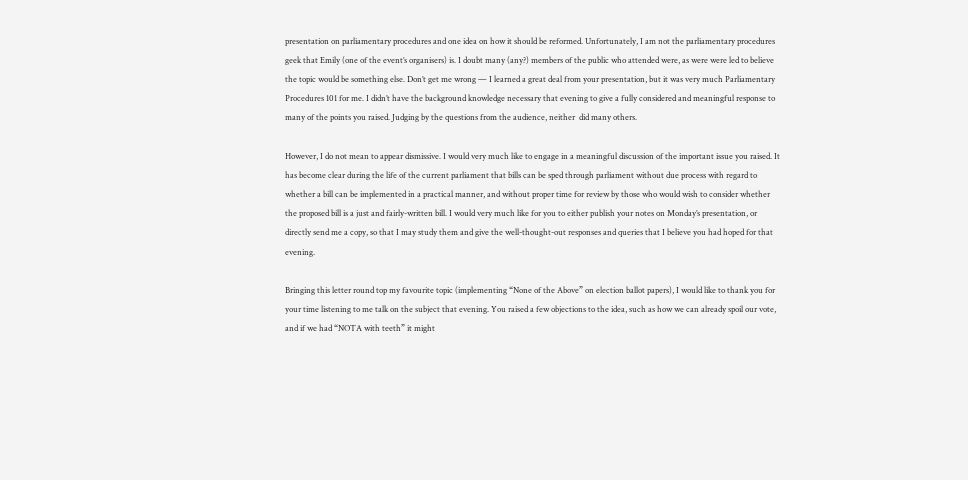presentation on parliamentary procedures and one idea on how it should be reformed. Unfortunately, I am not the parliamentary procedures geek that Emily (one of the event’s organisers) is. I doubt many (any?) members of the public who attended were, as were were led to believe the topic would be something else. Don’t get me wrong — I learned a great deal from your presentation, but it was very much Parliamentary Procedures 101 for me. I didn’t have the background knowledge necessary that evening to give a fully considered and meaningful response to many of the points you raised. Judging by the questions from the audience, neither  did many others.

However, I do not mean to appear dismissive. I would very much like to engage in a meaningful discussion of the important issue you raised. It has become clear during the life of the current parliament that bills can be sped through parliament without due process with regard to whether a bill can be implemented in a practical manner, and without proper time for review by those who would wish to consider whether the proposed bill is a just and fairly-written bill. I would very much like for you to either publish your notes on Monday’s presentation, or directly send me a copy, so that I may study them and give the well-thought-out responses and queries that I believe you had hoped for that evening.

Bringing this letter round top my favourite topic (implementing “None of the Above” on election ballot papers), I would like to thank you for your time listening to me talk on the subject that evening. You raised a few objections to the idea, such as how we can already spoil our vote, and if we had “NOTA with teeth” it might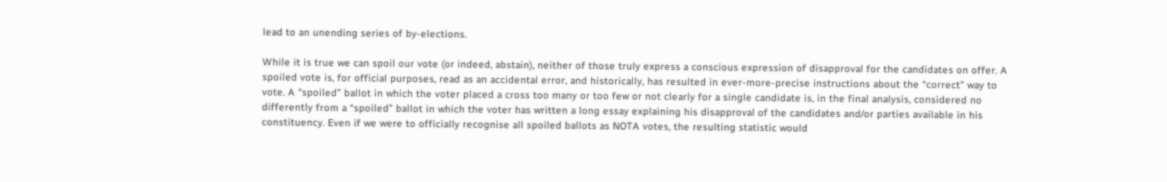lead to an unending series of by-elections.

While it is true we can spoil our vote (or indeed, abstain), neither of those truly express a conscious expression of disapproval for the candidates on offer. A spoiled vote is, for official purposes, read as an accidental error, and historically, has resulted in ever-more-precise instructions about the “correct” way to vote. A “spoiled” ballot in which the voter placed a cross too many or too few or not clearly for a single candidate is, in the final analysis, considered no differently from a “spoiled” ballot in which the voter has written a long essay explaining his disapproval of the candidates and/or parties available in his constituency. Even if we were to officially recognise all spoiled ballots as NOTA votes, the resulting statistic would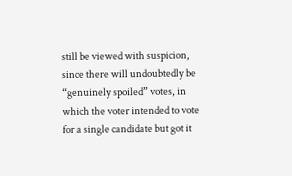still be viewed with suspicion, since there will undoubtedly be “genuinely spoiled” votes, in which the voter intended to vote for a single candidate but got it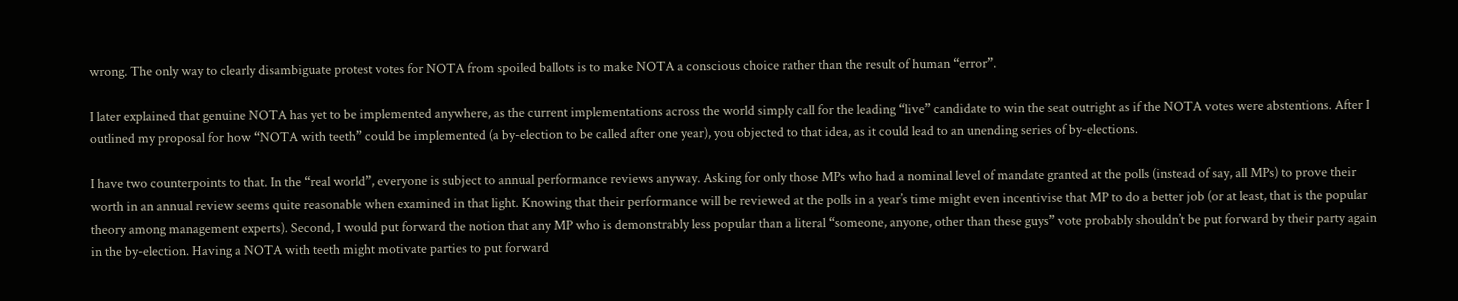wrong. The only way to clearly disambiguate protest votes for NOTA from spoiled ballots is to make NOTA a conscious choice rather than the result of human “error”.

I later explained that genuine NOTA has yet to be implemented anywhere, as the current implementations across the world simply call for the leading “live” candidate to win the seat outright as if the NOTA votes were abstentions. After I outlined my proposal for how “NOTA with teeth” could be implemented (a by-election to be called after one year), you objected to that idea, as it could lead to an unending series of by-elections.

I have two counterpoints to that. In the “real world”, everyone is subject to annual performance reviews anyway. Asking for only those MPs who had a nominal level of mandate granted at the polls (instead of say, all MPs) to prove their worth in an annual review seems quite reasonable when examined in that light. Knowing that their performance will be reviewed at the polls in a year’s time might even incentivise that MP to do a better job (or at least, that is the popular theory among management experts). Second, I would put forward the notion that any MP who is demonstrably less popular than a literal “someone, anyone, other than these guys” vote probably shouldn’t be put forward by their party again in the by-election. Having a NOTA with teeth might motivate parties to put forward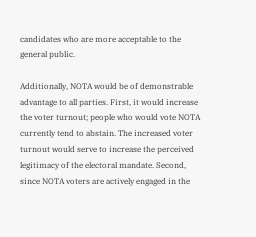candidates who are more acceptable to the general public.

Additionally, NOTA would be of demonstrable advantage to all parties. First, it would increase the voter turnout; people who would vote NOTA currently tend to abstain. The increased voter turnout would serve to increase the perceived legitimacy of the electoral mandate. Second, since NOTA voters are actively engaged in the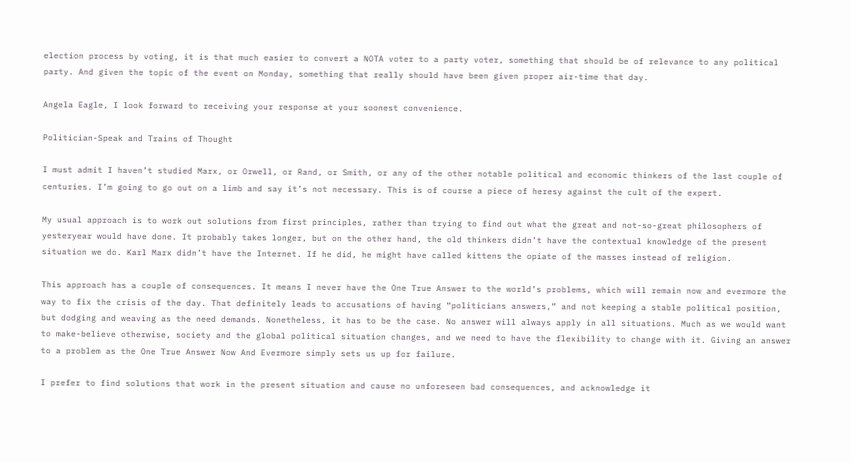election process by voting, it is that much easier to convert a NOTA voter to a party voter, something that should be of relevance to any political party. And given the topic of the event on Monday, something that really should have been given proper air-time that day.

Angela Eagle, I look forward to receiving your response at your soonest convenience.

Politician-Speak and Trains of Thought

I must admit I haven’t studied Marx, or Orwell, or Rand, or Smith, or any of the other notable political and economic thinkers of the last couple of centuries. I’m going to go out on a limb and say it’s not necessary. This is of course a piece of heresy against the cult of the expert.

My usual approach is to work out solutions from first principles, rather than trying to find out what the great and not-so-great philosophers of yesteryear would have done. It probably takes longer, but on the other hand, the old thinkers didn’t have the contextual knowledge of the present situation we do. Karl Marx didn’t have the Internet. If he did, he might have called kittens the opiate of the masses instead of religion.

This approach has a couple of consequences. It means I never have the One True Answer to the world’s problems, which will remain now and evermore the way to fix the crisis of the day. That definitely leads to accusations of having “politicians answers,” and not keeping a stable political position, but dodging and weaving as the need demands. Nonetheless, it has to be the case. No answer will always apply in all situations. Much as we would want to make-believe otherwise, society and the global political situation changes, and we need to have the flexibility to change with it. Giving an answer to a problem as the One True Answer Now And Evermore simply sets us up for failure.

I prefer to find solutions that work in the present situation and cause no unforeseen bad consequences, and acknowledge it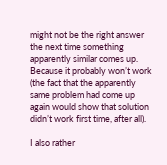might not be the right answer the next time something apparently similar comes up. Because it probably won’t work (the fact that the apparently same problem had come up again would show that solution didn’t work first time, after all).

I also rather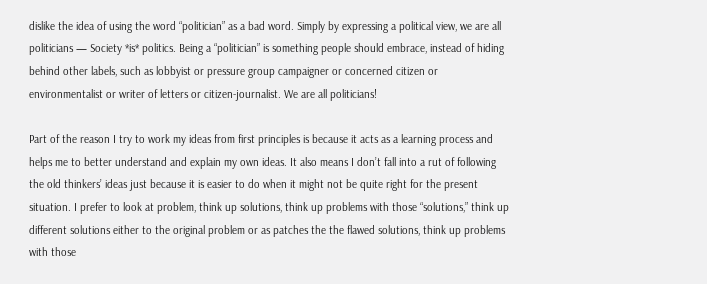dislike the idea of using the word “politician” as a bad word. Simply by expressing a political view, we are all politicians — Society *is* politics. Being a “politician” is something people should embrace, instead of hiding behind other labels, such as lobbyist or pressure group campaigner or concerned citizen or environmentalist or writer of letters or citizen-journalist. We are all politicians!

Part of the reason I try to work my ideas from first principles is because it acts as a learning process and helps me to better understand and explain my own ideas. It also means I don’t fall into a rut of following the old thinkers’ ideas just because it is easier to do when it might not be quite right for the present situation. I prefer to look at problem, think up solutions, think up problems with those “solutions,” think up different solutions either to the original problem or as patches the the flawed solutions, think up problems with those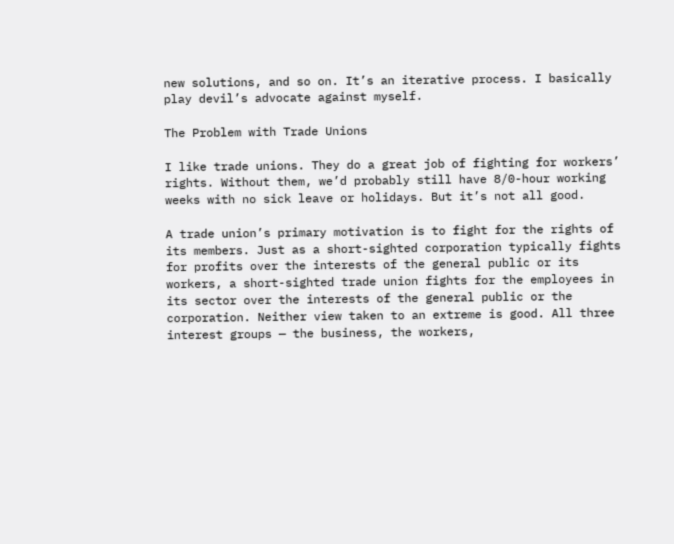new solutions, and so on. It’s an iterative process. I basically play devil’s advocate against myself.

The Problem with Trade Unions

I like trade unions. They do a great job of fighting for workers’ rights. Without them, we’d probably still have 8/0-hour working weeks with no sick leave or holidays. But it’s not all good.

A trade union’s primary motivation is to fight for the rights of its members. Just as a short-sighted corporation typically fights for profits over the interests of the general public or its workers, a short-sighted trade union fights for the employees in its sector over the interests of the general public or the corporation. Neither view taken to an extreme is good. All three interest groups — the business, the workers,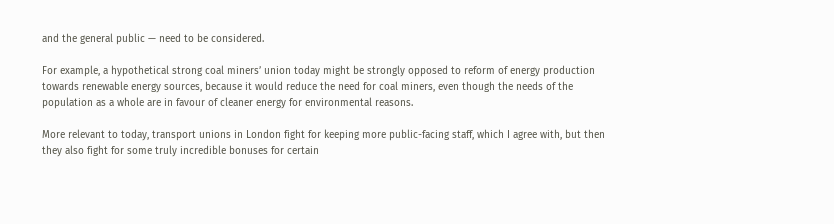and the general public — need to be considered.

For example, a hypothetical strong coal miners’ union today might be strongly opposed to reform of energy production towards renewable energy sources, because it would reduce the need for coal miners, even though the needs of the population as a whole are in favour of cleaner energy for environmental reasons.

More relevant to today, transport unions in London fight for keeping more public-facing staff, which I agree with, but then they also fight for some truly incredible bonuses for certain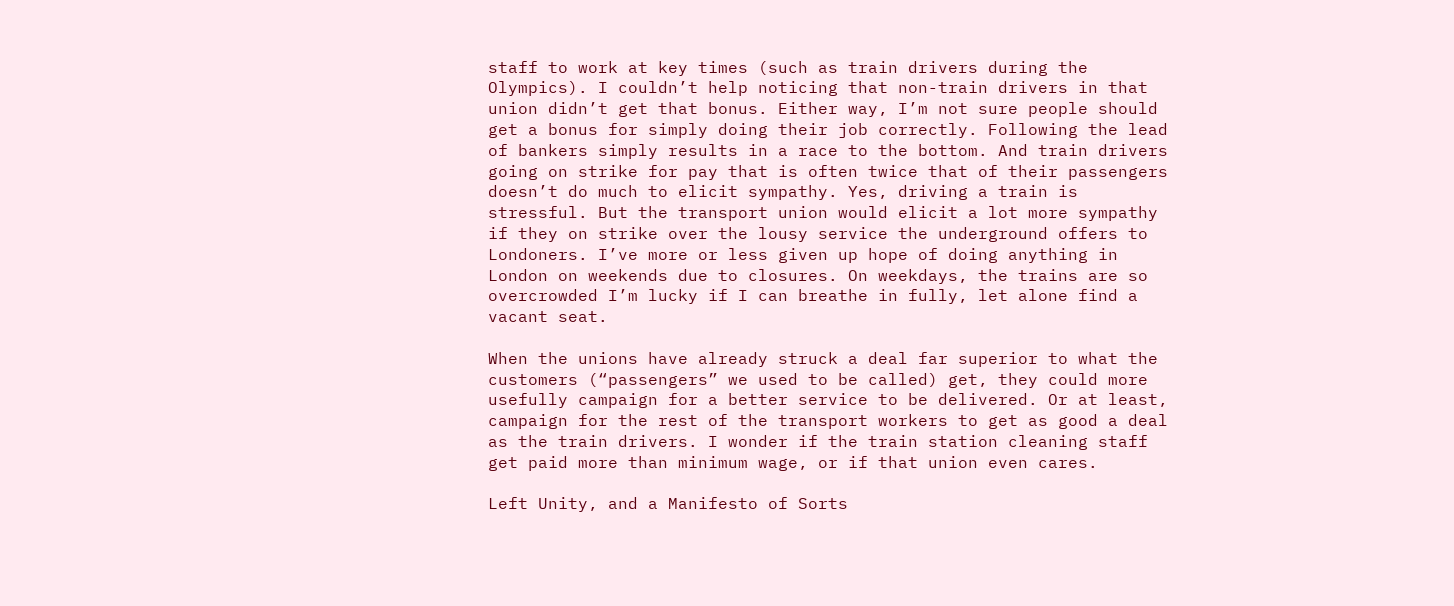staff to work at key times (such as train drivers during the Olympics). I couldn’t help noticing that non-train drivers in that union didn’t get that bonus. Either way, I’m not sure people should get a bonus for simply doing their job correctly. Following the lead of bankers simply results in a race to the bottom. And train drivers going on strike for pay that is often twice that of their passengers doesn’t do much to elicit sympathy. Yes, driving a train is stressful. But the transport union would elicit a lot more sympathy if they on strike over the lousy service the underground offers to Londoners. I’ve more or less given up hope of doing anything in London on weekends due to closures. On weekdays, the trains are so overcrowded I’m lucky if I can breathe in fully, let alone find a vacant seat.

When the unions have already struck a deal far superior to what the customers (“passengers” we used to be called) get, they could more usefully campaign for a better service to be delivered. Or at least, campaign for the rest of the transport workers to get as good a deal as the train drivers. I wonder if the train station cleaning staff get paid more than minimum wage, or if that union even cares.

Left Unity, and a Manifesto of Sorts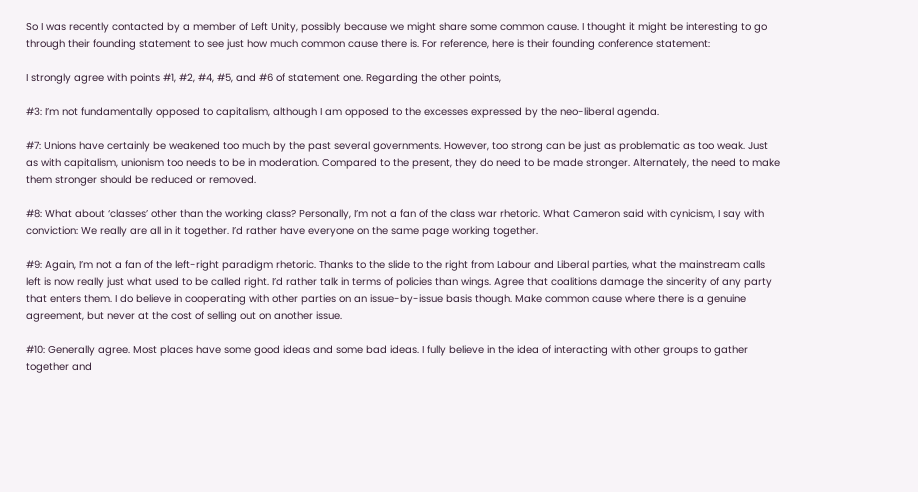So I was recently contacted by a member of Left Unity, possibly because we might share some common cause. I thought it might be interesting to go through their founding statement to see just how much common cause there is. For reference, here is their founding conference statement:

I strongly agree with points #1, #2, #4, #5, and #6 of statement one. Regarding the other points,

#3: I’m not fundamentally opposed to capitalism, although I am opposed to the excesses expressed by the neo-liberal agenda.

#7: Unions have certainly be weakened too much by the past several governments. However, too strong can be just as problematic as too weak. Just as with capitalism, unionism too needs to be in moderation. Compared to the present, they do need to be made stronger. Alternately, the need to make them stronger should be reduced or removed.

#8: What about ‘classes’ other than the working class? Personally, I’m not a fan of the class war rhetoric. What Cameron said with cynicism, I say with conviction: We really are all in it together. I’d rather have everyone on the same page working together.

#9: Again, I’m not a fan of the left-right paradigm rhetoric. Thanks to the slide to the right from Labour and Liberal parties, what the mainstream calls left is now really just what used to be called right. I’d rather talk in terms of policies than wings. Agree that coalitions damage the sincerity of any party that enters them. I do believe in cooperating with other parties on an issue-by-issue basis though. Make common cause where there is a genuine agreement, but never at the cost of selling out on another issue.

#10: Generally agree. Most places have some good ideas and some bad ideas. I fully believe in the idea of interacting with other groups to gather together and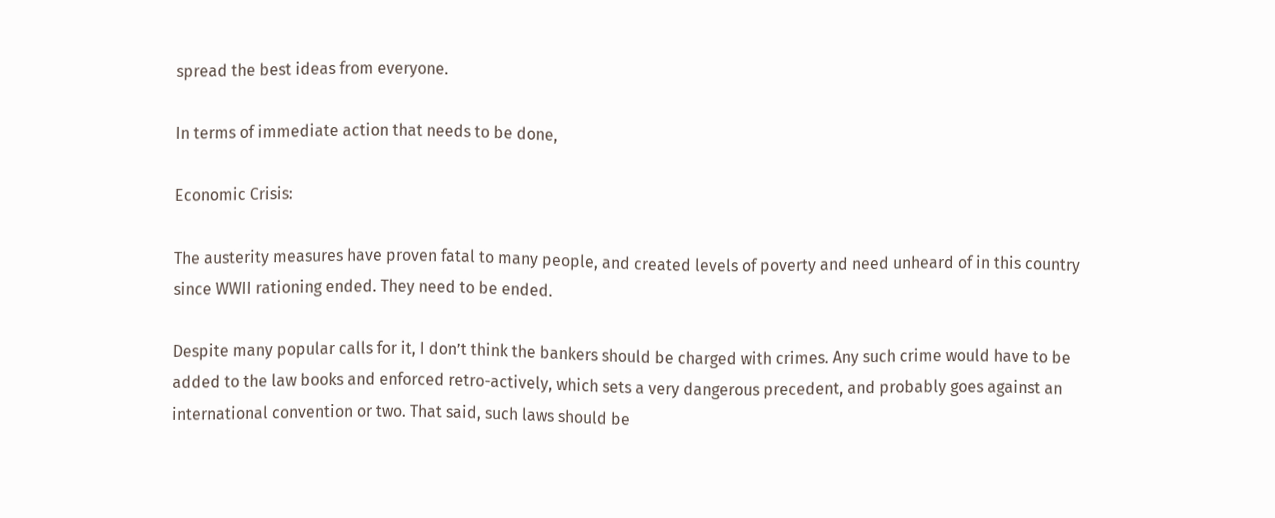spread the best ideas from everyone.

In terms of immediate action that needs to be done,

Economic Crisis:

The austerity measures have proven fatal to many people, and created levels of poverty and need unheard of in this country since WWII rationing ended. They need to be ended.

Despite many popular calls for it, I don’t think the bankers should be charged with crimes. Any such crime would have to be added to the law books and enforced retro-actively, which sets a very dangerous precedent, and probably goes against an international convention or two. That said, such laws should be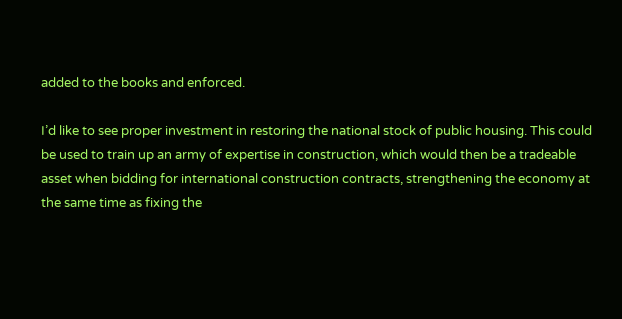added to the books and enforced.

I’d like to see proper investment in restoring the national stock of public housing. This could be used to train up an army of expertise in construction, which would then be a tradeable asset when bidding for international construction contracts, strengthening the economy at the same time as fixing the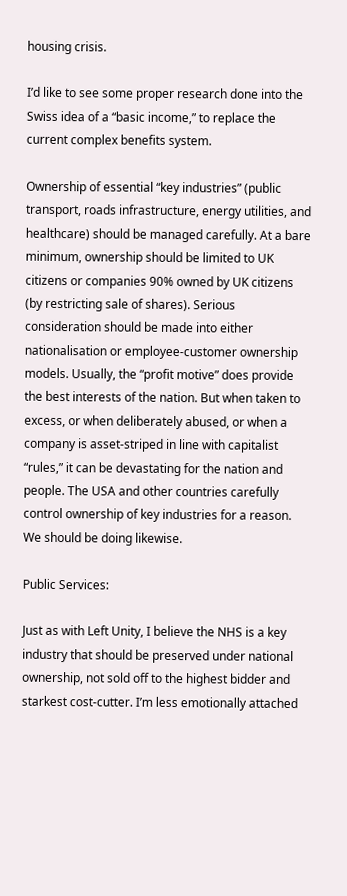housing crisis.

I’d like to see some proper research done into the Swiss idea of a “basic income,” to replace the current complex benefits system.

Ownership of essential “key industries” (public transport, roads infrastructure, energy utilities, and healthcare) should be managed carefully. At a bare minimum, ownership should be limited to UK citizens or companies 90% owned by UK citizens (by restricting sale of shares). Serious consideration should be made into either nationalisation or employee-customer ownership models. Usually, the “profit motive” does provide the best interests of the nation. But when taken to excess, or when deliberately abused, or when a company is asset-striped in line with capitalist “rules,” it can be devastating for the nation and people. The USA and other countries carefully control ownership of key industries for a reason. We should be doing likewise.

Public Services:

Just as with Left Unity, I believe the NHS is a key industry that should be preserved under national ownership, not sold off to the highest bidder and starkest cost-cutter. I’m less emotionally attached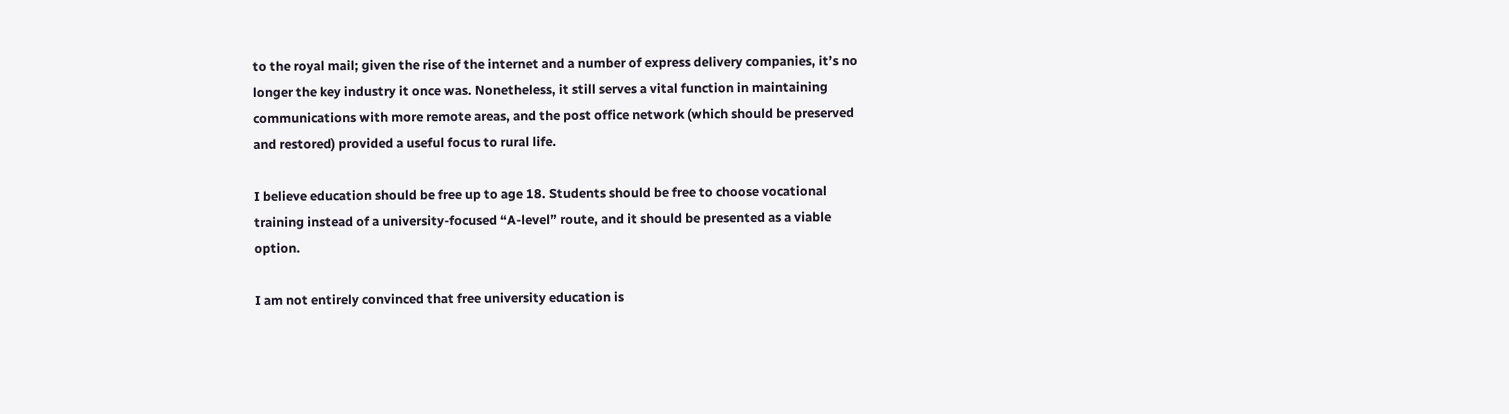to the royal mail; given the rise of the internet and a number of express delivery companies, it’s no longer the key industry it once was. Nonetheless, it still serves a vital function in maintaining communications with more remote areas, and the post office network (which should be preserved and restored) provided a useful focus to rural life.

I believe education should be free up to age 18. Students should be free to choose vocational training instead of a university-focused “A-level” route, and it should be presented as a viable option.

I am not entirely convinced that free university education is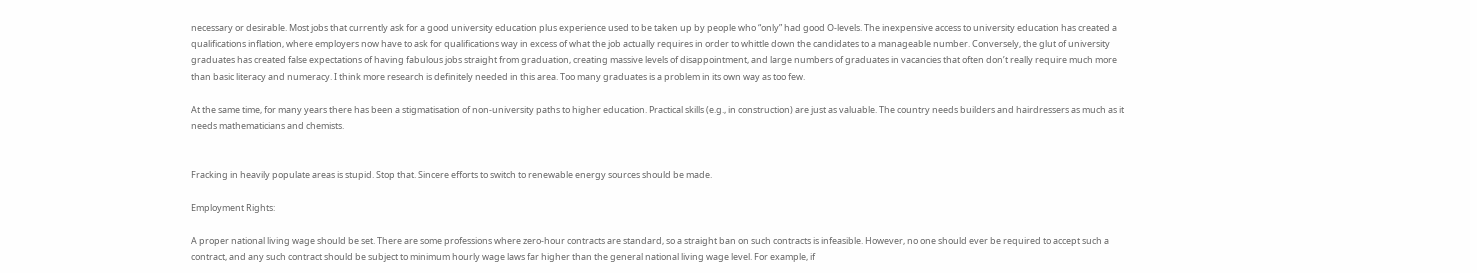necessary or desirable. Most jobs that currently ask for a good university education plus experience used to be taken up by people who “only” had good O-levels. The inexpensive access to university education has created a qualifications inflation, where employers now have to ask for qualifications way in excess of what the job actually requires in order to whittle down the candidates to a manageable number. Conversely, the glut of university graduates has created false expectations of having fabulous jobs straight from graduation, creating massive levels of disappointment, and large numbers of graduates in vacancies that often don’t really require much more than basic literacy and numeracy. I think more research is definitely needed in this area. Too many graduates is a problem in its own way as too few.

At the same time, for many years there has been a stigmatisation of non-university paths to higher education. Practical skills (e.g., in construction) are just as valuable. The country needs builders and hairdressers as much as it needs mathematicians and chemists.


Fracking in heavily populate areas is stupid. Stop that. Sincere efforts to switch to renewable energy sources should be made.

Employment Rights:

A proper national living wage should be set. There are some professions where zero-hour contracts are standard, so a straight ban on such contracts is infeasible. However, no one should ever be required to accept such a contract, and any such contract should be subject to minimum hourly wage laws far higher than the general national living wage level. For example, if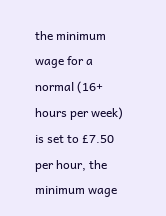the minimum wage for a normal (16+ hours per week) is set to £7.50 per hour, the minimum wage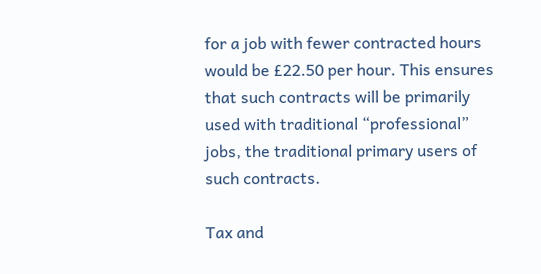for a job with fewer contracted hours would be £22.50 per hour. This ensures that such contracts will be primarily used with traditional “professional” jobs, the traditional primary users of such contracts.

Tax and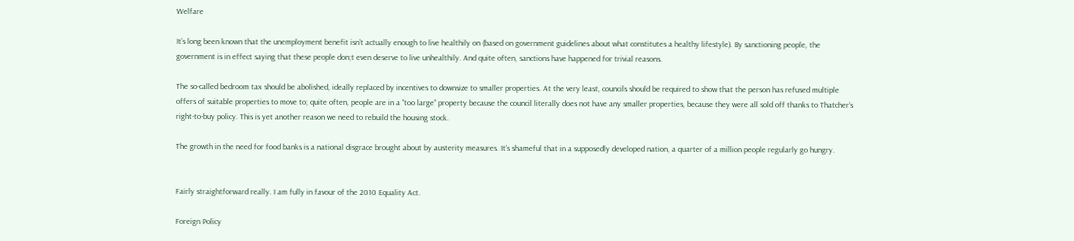Welfare

It’s long been known that the unemployment benefit isn’t actually enough to live healthily on (based on government guidelines about what constitutes a healthy lifestyle). By sanctioning people, the government is in effect saying that these people don;t even deserve to live unhealthily. And quite often, sanctions have happened for trivial reasons.

The so-called bedroom tax should be abolished, ideally replaced by incentives to downsize to smaller properties. At the very least, councils should be required to show that the person has refused multiple offers of suitable properties to move to; quite often, people are in a “too large” property because the council literally does not have any smaller properties, because they were all sold off thanks to Thatcher’s right-to-buy policy. This is yet another reason we need to rebuild the housing stock.

The growth in the need for food banks is a national disgrace brought about by austerity measures. It’s shameful that in a supposedly developed nation, a quarter of a million people regularly go hungry.


Fairly straightforward really. I am fully in favour of the 2010 Equality Act.

Foreign Policy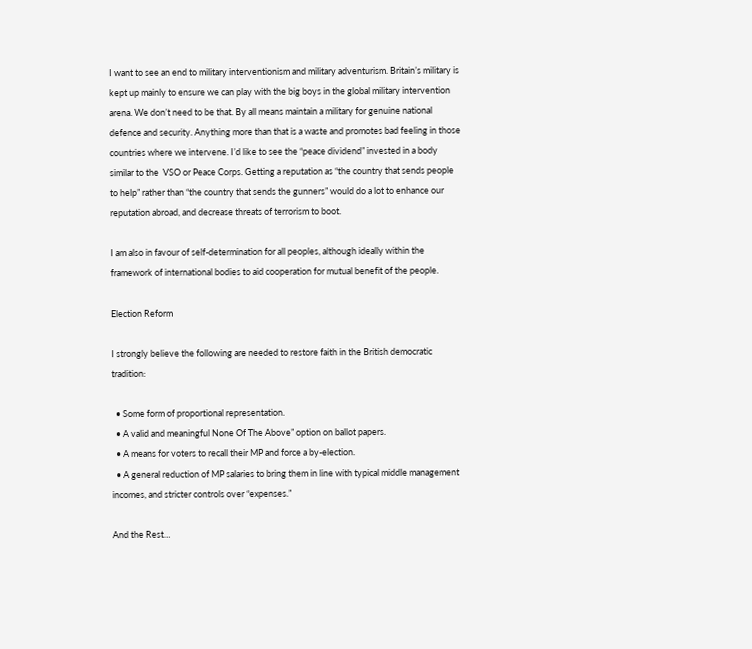I want to see an end to military interventionism and military adventurism. Britain’s military is kept up mainly to ensure we can play with the big boys in the global military intervention arena. We don’t need to be that. By all means maintain a military for genuine national defence and security. Anything more than that is a waste and promotes bad feeling in those countries where we intervene. I’d like to see the “peace dividend” invested in a body similar to the  VSO or Peace Corps. Getting a reputation as “the country that sends people to help” rather than “the country that sends the gunners” would do a lot to enhance our reputation abroad, and decrease threats of terrorism to boot.

I am also in favour of self-determination for all peoples, although ideally within the framework of international bodies to aid cooperation for mutual benefit of the people.

Election Reform

I strongly believe the following are needed to restore faith in the British democratic tradition:

  • Some form of proportional representation.
  • A valid and meaningful None Of The Above” option on ballot papers.
  • A means for voters to recall their MP and force a by-election.
  • A general reduction of MP salaries to bring them in line with typical middle management incomes, and stricter controls over “expenses.”

And the Rest…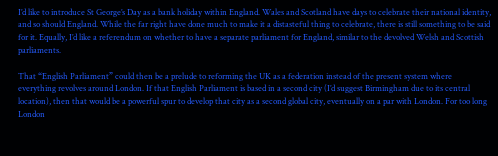I’d like to introduce St George’s Day as a bank holiday within England. Wales and Scotland have days to celebrate their national identity, and so should England. While the far right have done much to make it a distasteful thing to celebrate, there is still something to be said for it. Equally, I’d like a referendum on whether to have a separate parliament for England, similar to the devolved Welsh and Scottish parliaments.

That “English Parliament” could then be a prelude to reforming the UK as a federation instead of the present system where everything revolves around London. If that English Parliament is based in a second city (I’d suggest Birmingham due to its central location), then that would be a powerful spur to develop that city as a second global city, eventually on a par with London. For too long London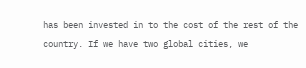has been invested in to the cost of the rest of the country. If we have two global cities, we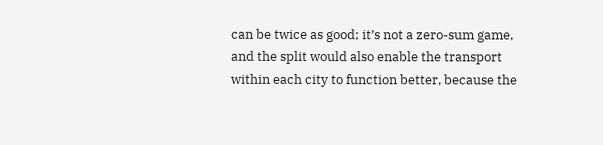can be twice as good; it’s not a zero-sum game, and the split would also enable the transport within each city to function better, because the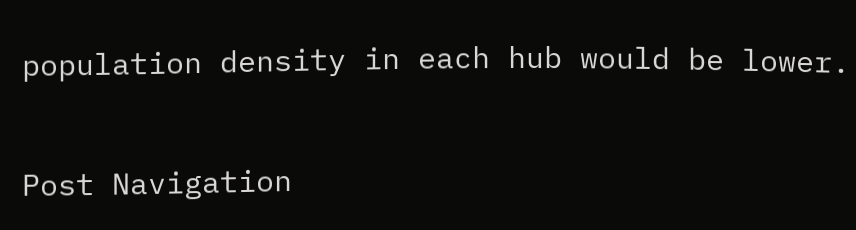population density in each hub would be lower.

Post Navigation